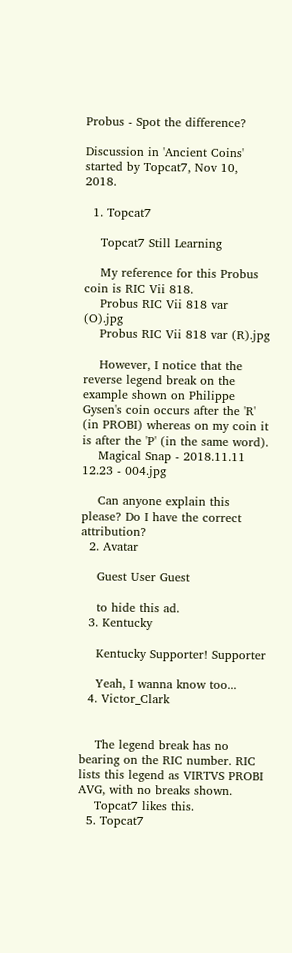Probus - Spot the difference?

Discussion in 'Ancient Coins' started by Topcat7, Nov 10, 2018.

  1. Topcat7

    Topcat7 Still Learning

    My reference for this Probus coin is RIC Vii 818.
    Probus RIC Vii 818 var (O).jpg
    Probus RIC Vii 818 var (R).jpg

    However, I notice that the reverse legend break on the example shown on Philippe Gysen's coin occurs after the 'R' (in PROBI) whereas on my coin it is after the 'P' (in the same word).
    Magical Snap - 2018.11.11 12.23 - 004.jpg

    Can anyone explain this please? Do I have the correct attribution?
  2. Avatar

    Guest User Guest

    to hide this ad.
  3. Kentucky

    Kentucky Supporter! Supporter

    Yeah, I wanna know too...
  4. Victor_Clark


    The legend break has no bearing on the RIC number. RIC lists this legend as VIRTVS PROBI AVG, with no breaks shown.
    Topcat7 likes this.
  5. Topcat7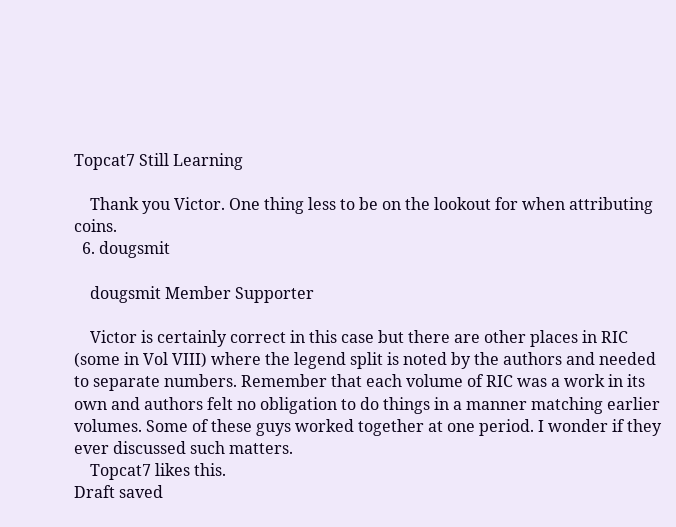Topcat7 Still Learning

    Thank you Victor. One thing less to be on the lookout for when attributing coins.
  6. dougsmit

    dougsmit Member Supporter

    Victor is certainly correct in this case but there are other places in RIC (some in Vol VIII) where the legend split is noted by the authors and needed to separate numbers. Remember that each volume of RIC was a work in its own and authors felt no obligation to do things in a manner matching earlier volumes. Some of these guys worked together at one period. I wonder if they ever discussed such matters.
    Topcat7 likes this.
Draft saved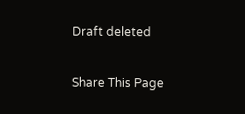Draft deleted

Share This Page